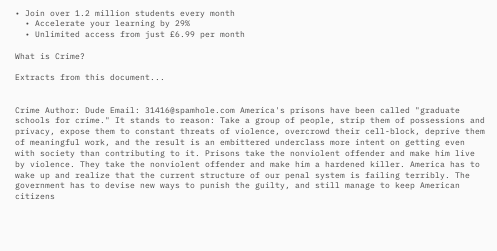• Join over 1.2 million students every month
  • Accelerate your learning by 29%
  • Unlimited access from just £6.99 per month

What is Crime?

Extracts from this document...


Crime Author: Dude Email: 31416@spamhole.com America's prisons have been called "graduate schools for crime." It stands to reason: Take a group of people, strip them of possessions and privacy, expose them to constant threats of violence, overcrowd their cell-block, deprive them of meaningful work, and the result is an embittered underclass more intent on getting even with society than contributing to it. Prisons take the nonviolent offender and make him live by violence. They take the nonviolent offender and make him a hardened killer. America has to wake up and realize that the current structure of our penal system is failing terribly. The government has to devise new ways to punish the guilty, and still manage to keep American citizens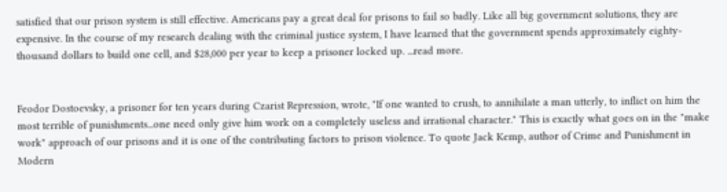satisfied that our prison system is still effective. Americans pay a great deal for prisons to fail so badly. Like all big government solutions, they are expensive. In the course of my research dealing with the criminal justice system, I have learned that the government spends approximately eighty-thousand dollars to build one cell, and $28,000 per year to keep a prisoner locked up. ...read more.


Feodor Dostoevsky, a prisoner for ten years during Czarist Repression, wrote, "If one wanted to crush, to annihilate a man utterly, to inflict on him the most terrible of punishments...one need only give him work on a completely useless and irrational character." This is exactly what goes on in the "make work" approach of our prisons and it is one of the contributing factors to prison violence. To quote Jack Kemp, author of Crime and Punishment in Modern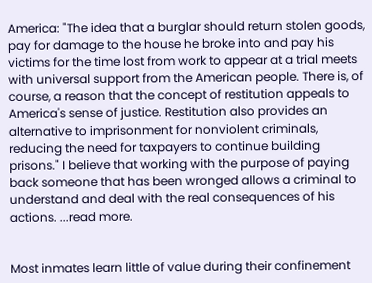America: "The idea that a burglar should return stolen goods, pay for damage to the house he broke into and pay his victims for the time lost from work to appear at a trial meets with universal support from the American people. There is, of course, a reason that the concept of restitution appeals to America's sense of justice. Restitution also provides an alternative to imprisonment for nonviolent criminals, reducing the need for taxpayers to continue building prisons." I believe that working with the purpose of paying back someone that has been wronged allows a criminal to understand and deal with the real consequences of his actions. ...read more.


Most inmates learn little of value during their confinement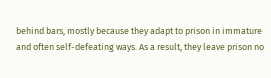behind bars, mostly because they adapt to prison in immature and often self-defeating ways. As a result, they leave prison no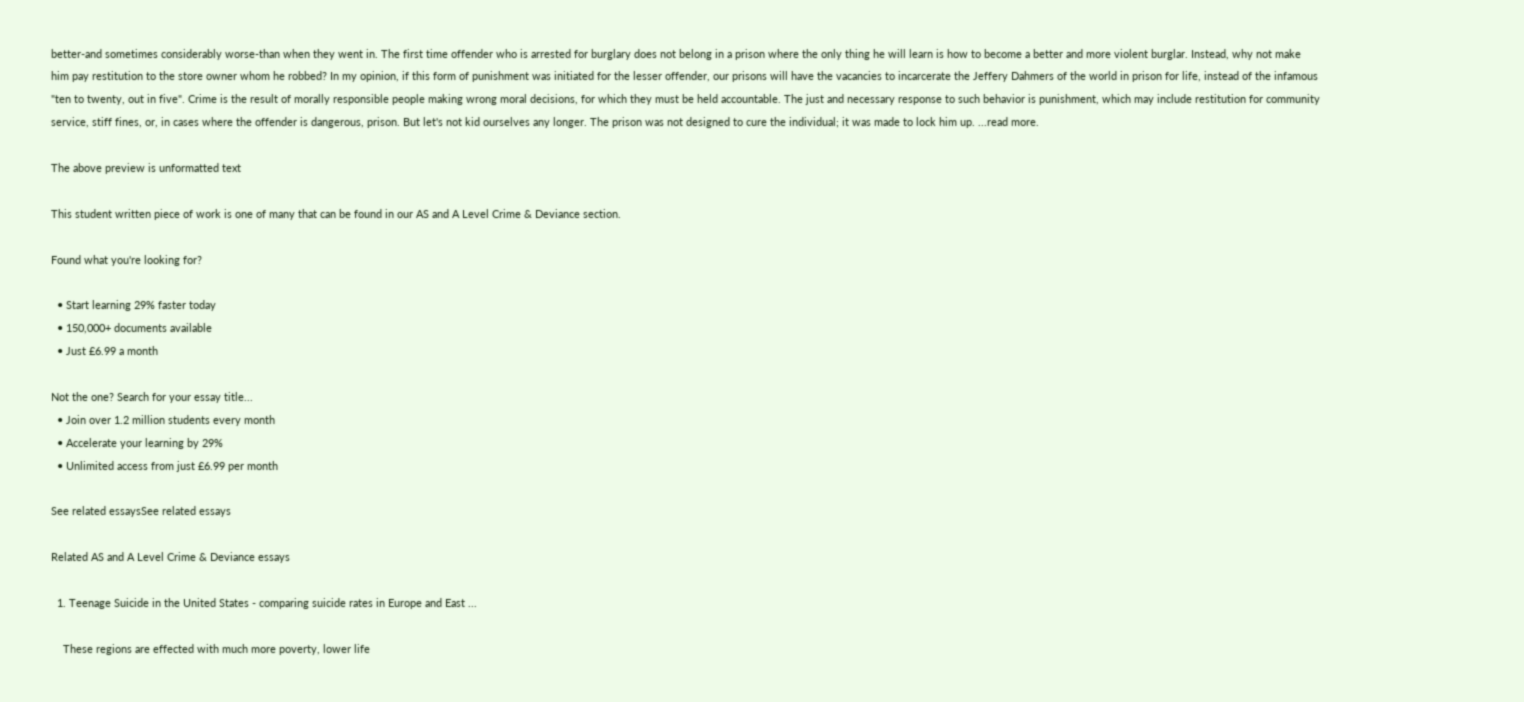better-and sometimes considerably worse-than when they went in. The first time offender who is arrested for burglary does not belong in a prison where the only thing he will learn is how to become a better and more violent burglar. Instead, why not make him pay restitution to the store owner whom he robbed? In my opinion, if this form of punishment was initiated for the lesser offender, our prisons will have the vacancies to incarcerate the Jeffery Dahmers of the world in prison for life, instead of the infamous "ten to twenty, out in five". Crime is the result of morally responsible people making wrong moral decisions, for which they must be held accountable. The just and necessary response to such behavior is punishment, which may include restitution for community service, stiff fines, or, in cases where the offender is dangerous, prison. But let's not kid ourselves any longer. The prison was not designed to cure the individual; it was made to lock him up. ...read more.

The above preview is unformatted text

This student written piece of work is one of many that can be found in our AS and A Level Crime & Deviance section.

Found what you're looking for?

  • Start learning 29% faster today
  • 150,000+ documents available
  • Just £6.99 a month

Not the one? Search for your essay title...
  • Join over 1.2 million students every month
  • Accelerate your learning by 29%
  • Unlimited access from just £6.99 per month

See related essaysSee related essays

Related AS and A Level Crime & Deviance essays

  1. Teenage Suicide in the United States - comparing suicide rates in Europe and East ...

    These regions are effected with much more poverty, lower life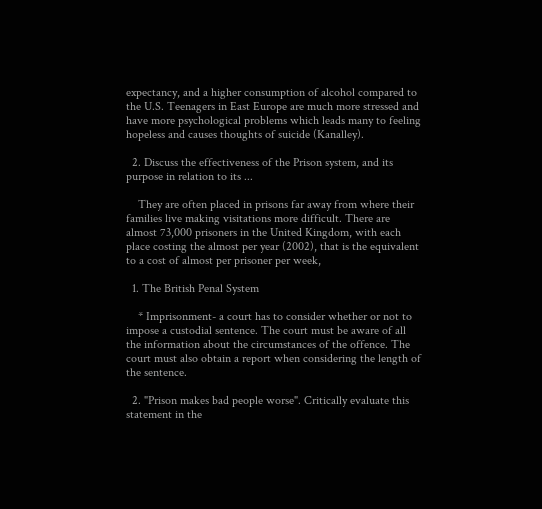expectancy, and a higher consumption of alcohol compared to the U.S. Teenagers in East Europe are much more stressed and have more psychological problems which leads many to feeling hopeless and causes thoughts of suicide (Kanalley).

  2. Discuss the effectiveness of the Prison system, and its purpose in relation to its ...

    They are often placed in prisons far away from where their families live making visitations more difficult. There are almost 73,000 prisoners in the United Kingdom, with each place costing the almost per year (2002), that is the equivalent to a cost of almost per prisoner per week,

  1. The British Penal System

    * Imprisonment- a court has to consider whether or not to impose a custodial sentence. The court must be aware of all the information about the circumstances of the offence. The court must also obtain a report when considering the length of the sentence.

  2. "Prison makes bad people worse". Critically evaluate this statement in the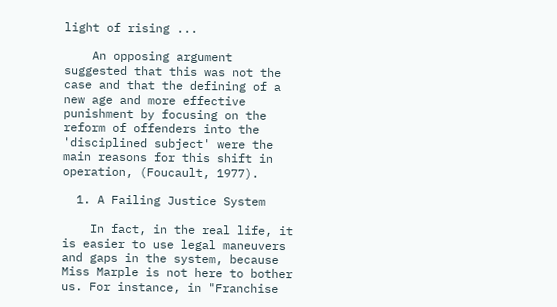light of rising ...

    An opposing argument suggested that this was not the case and that the defining of a new age and more effective punishment by focusing on the reform of offenders into the 'disciplined subject' were the main reasons for this shift in operation, (Foucault, 1977).

  1. A Failing Justice System

    In fact, in the real life, it is easier to use legal maneuvers and gaps in the system, because Miss Marple is not here to bother us. For instance, in "Franchise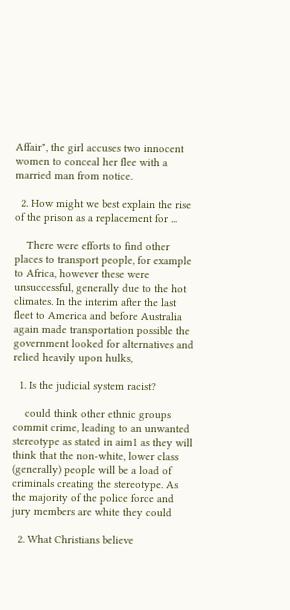Affair", the girl accuses two innocent women to conceal her flee with a married man from notice.

  2. How might we best explain the rise of the prison as a replacement for ...

    There were efforts to find other places to transport people, for example to Africa, however these were unsuccessful, generally due to the hot climates. In the interim after the last fleet to America and before Australia again made transportation possible the government looked for alternatives and relied heavily upon hulks,

  1. Is the judicial system racist?

    could think other ethnic groups commit crime, leading to an unwanted stereotype as stated in aim1 as they will think that the non-white, lower class (generally) people will be a load of criminals creating the stereotype. As the majority of the police force and jury members are white they could

  2. What Christians believe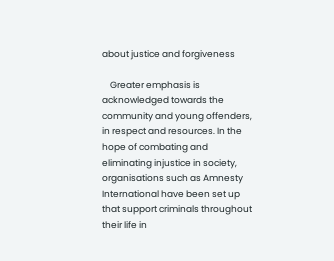about justice and forgiveness

    Greater emphasis is acknowledged towards the community and young offenders, in respect and resources. In the hope of combating and eliminating injustice in society, organisations such as Amnesty International have been set up that support criminals throughout their life in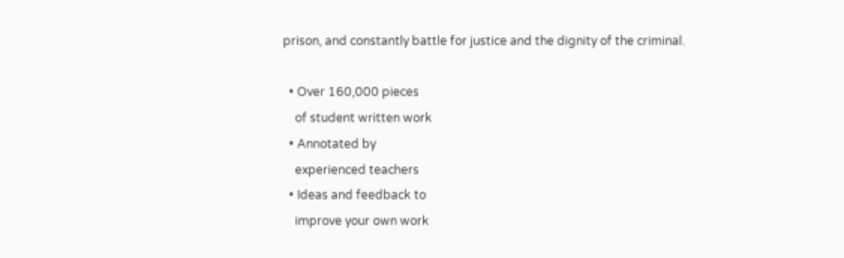prison, and constantly battle for justice and the dignity of the criminal.

  • Over 160,000 pieces
    of student written work
  • Annotated by
    experienced teachers
  • Ideas and feedback to
    improve your own work